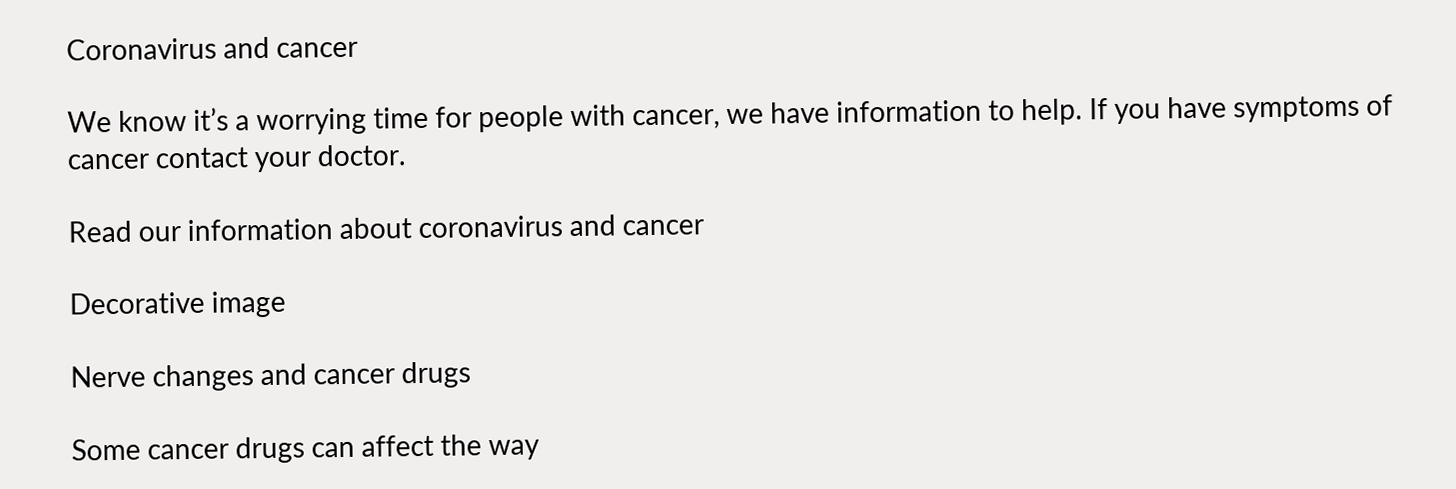Coronavirus and cancer

We know it’s a worrying time for people with cancer, we have information to help. If you have symptoms of cancer contact your doctor.

Read our information about coronavirus and cancer

Decorative image

Nerve changes and cancer drugs

Some cancer drugs can affect the way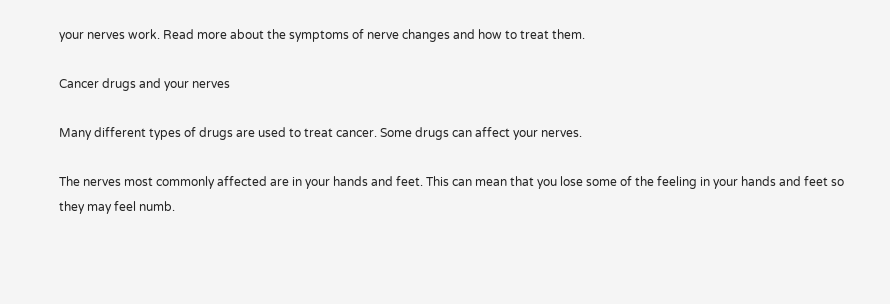your nerves work. Read more about the symptoms of nerve changes and how to treat them.

Cancer drugs and your nerves

Many different types of drugs are used to treat cancer. Some drugs can affect your nerves.

The nerves most commonly affected are in your hands and feet. This can mean that you lose some of the feeling in your hands and feet so they may feel numb.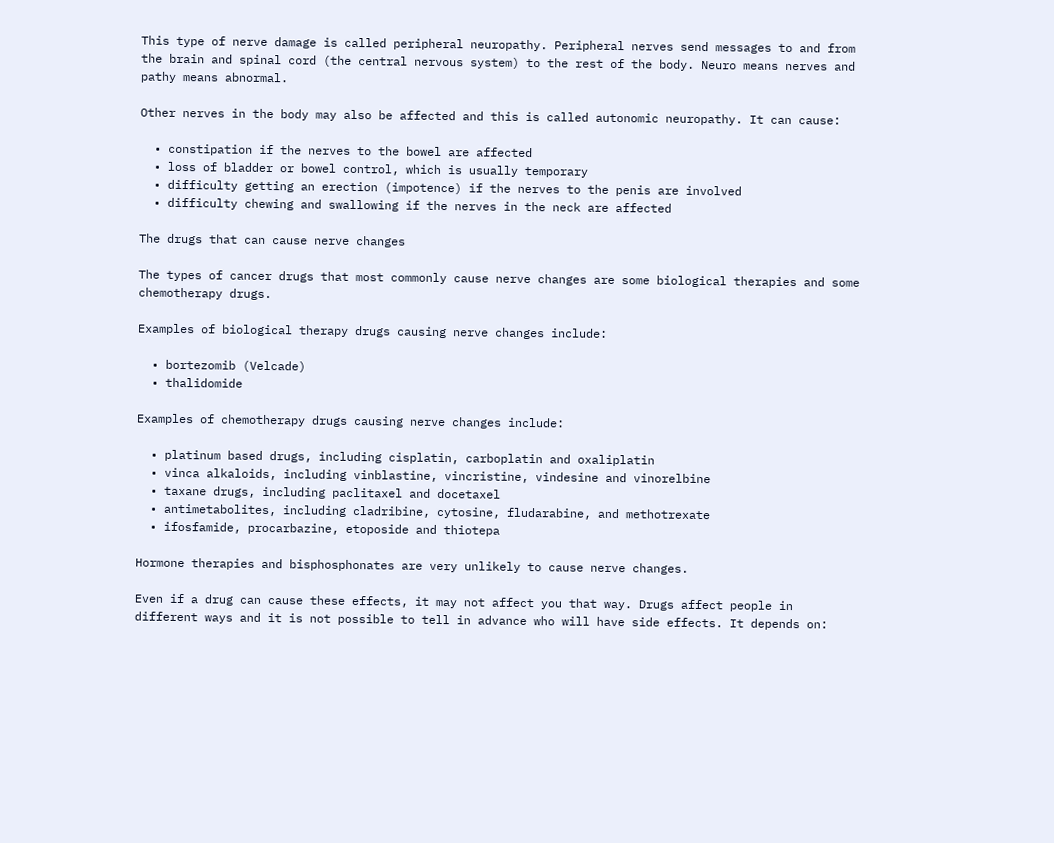This type of nerve damage is called peripheral neuropathy. Peripheral nerves send messages to and from the brain and spinal cord (the central nervous system) to the rest of the body. Neuro means nerves and pathy means abnormal.

Other nerves in the body may also be affected and this is called autonomic neuropathy. It can cause:

  • constipation if the nerves to the bowel are affected
  • loss of bladder or bowel control, which is usually temporary
  • difficulty getting an erection (impotence) if the nerves to the penis are involved
  • difficulty chewing and swallowing if the nerves in the neck are affected

The drugs that can cause nerve changes

The types of cancer drugs that most commonly cause nerve changes are some biological therapies and some chemotherapy drugs.

Examples of biological therapy drugs causing nerve changes include:

  • bortezomib (Velcade)
  • thalidomide

Examples of chemotherapy drugs causing nerve changes include:

  • platinum based drugs, including cisplatin, carboplatin and oxaliplatin
  • vinca alkaloids, including vinblastine, vincristine, vindesine and vinorelbine
  • taxane drugs, including paclitaxel and docetaxel
  • antimetabolites, including cladribine, cytosine, fludarabine, and methotrexate
  • ifosfamide, procarbazine, etoposide and thiotepa

Hormone therapies and bisphosphonates are very unlikely to cause nerve changes.

Even if a drug can cause these effects, it may not affect you that way. Drugs affect people in different ways and it is not possible to tell in advance who will have side effects. It depends on: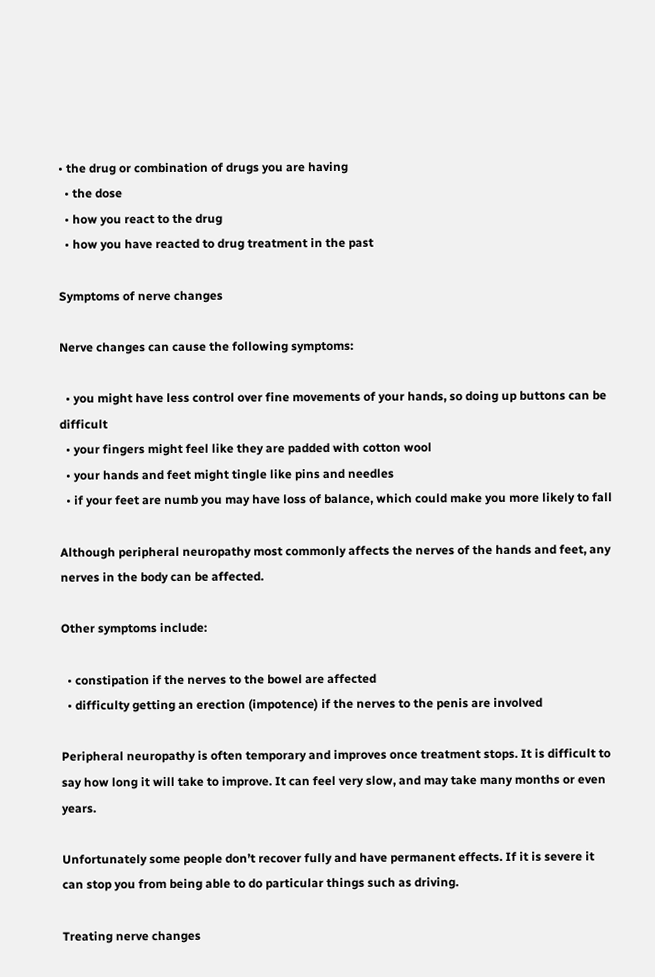• the drug or combination of drugs you are having
  • the dose
  • how you react to the drug
  • how you have reacted to drug treatment in the past

Symptoms of nerve changes

Nerve changes can cause the following symptoms:

  • you might have less control over fine movements of your hands, so doing up buttons can be difficult
  • your fingers might feel like they are padded with cotton wool
  • your hands and feet might tingle like pins and needles
  • if your feet are numb you may have loss of balance, which could make you more likely to fall

Although peripheral neuropathy most commonly affects the nerves of the hands and feet, any nerves in the body can be affected.

Other symptoms include:

  • constipation if the nerves to the bowel are affected
  • difficulty getting an erection (impotence) if the nerves to the penis are involved

Peripheral neuropathy is often temporary and improves once treatment stops. It is difficult to say how long it will take to improve. It can feel very slow, and may take many months or even years.

Unfortunately some people don’t recover fully and have permanent effects. If it is severe it can stop you from being able to do particular things such as driving.

Treating nerve changes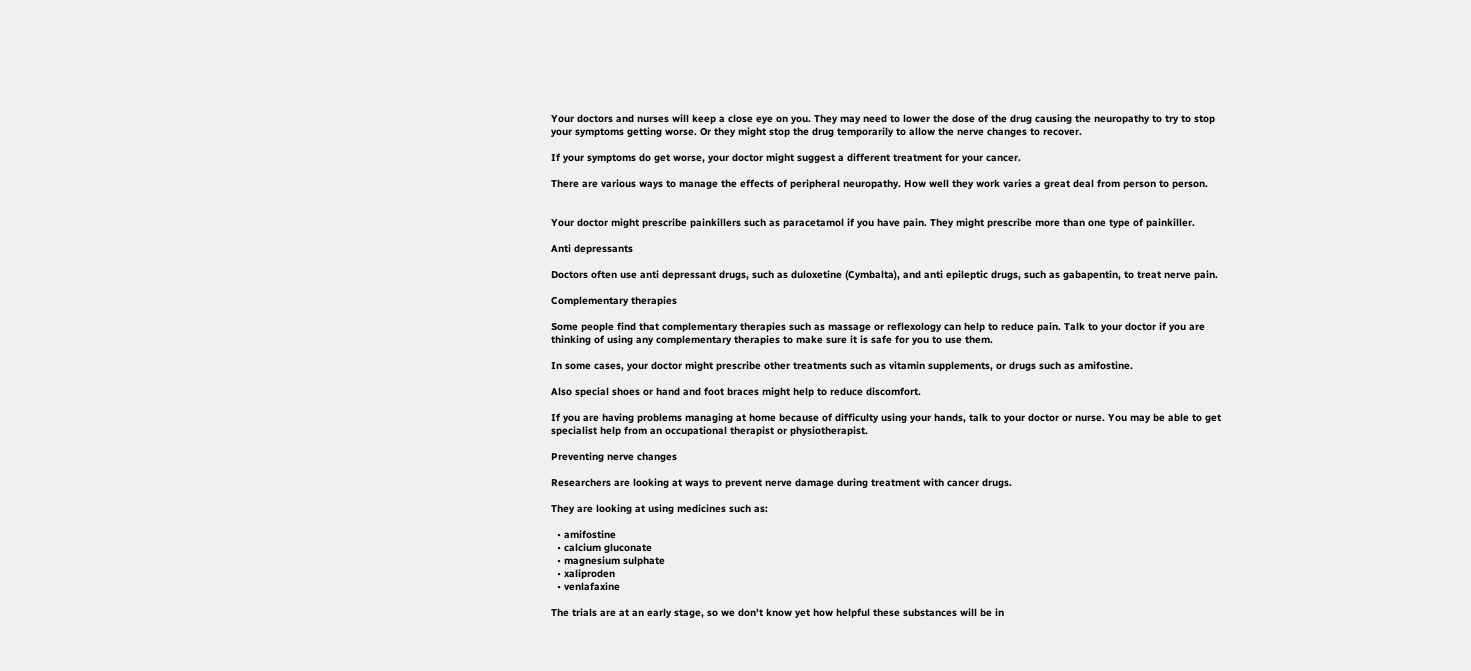Your doctors and nurses will keep a close eye on you. They may need to lower the dose of the drug causing the neuropathy to try to stop your symptoms getting worse. Or they might stop the drug temporarily to allow the nerve changes to recover.

If your symptoms do get worse, your doctor might suggest a different treatment for your cancer.

There are various ways to manage the effects of peripheral neuropathy. How well they work varies a great deal from person to person.


Your doctor might prescribe painkillers such as paracetamol if you have pain. They might prescribe more than one type of painkiller.

Anti depressants

Doctors often use anti depressant drugs, such as duloxetine (Cymbalta), and anti epileptic drugs, such as gabapentin, to treat nerve pain.

Complementary therapies

Some people find that complementary therapies such as massage or reflexology can help to reduce pain. Talk to your doctor if you are thinking of using any complementary therapies to make sure it is safe for you to use them.

In some cases, your doctor might prescribe other treatments such as vitamin supplements, or drugs such as amifostine.

Also special shoes or hand and foot braces might help to reduce discomfort.

If you are having problems managing at home because of difficulty using your hands, talk to your doctor or nurse. You may be able to get specialist help from an occupational therapist or physiotherapist.

Preventing nerve changes

Researchers are looking at ways to prevent nerve damage during treatment with cancer drugs.

They are looking at using medicines such as:

  • amifostine
  • calcium gluconate
  • magnesium sulphate
  • xaliproden
  • venlafaxine

The trials are at an early stage, so we don’t know yet how helpful these substances will be in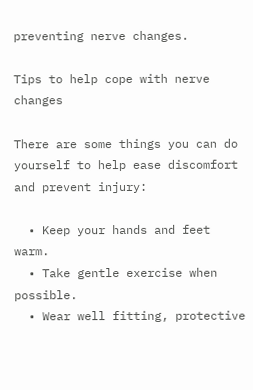preventing nerve changes.

Tips to help cope with nerve changes

There are some things you can do yourself to help ease discomfort and prevent injury:

  • Keep your hands and feet warm.
  • Take gentle exercise when possible.
  • Wear well fitting, protective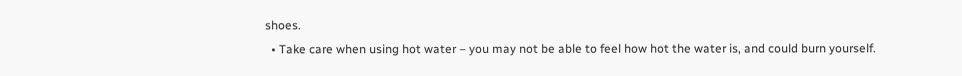shoes.
  • Take care when using hot water – you may not be able to feel how hot the water is, and could burn yourself.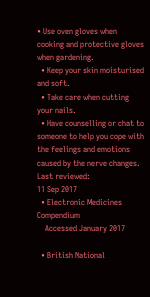• Use oven gloves when cooking and protective gloves when gardening.
  • Keep your skin moisturised and soft.
  • Take care when cutting your nails.
  • Have counselling or chat to someone to help you cope with the feelings and emotions caused by the nerve changes.
Last reviewed:
11 Sep 2017
  • Electronic Medicines Compendium
    Accessed January 2017

  • British National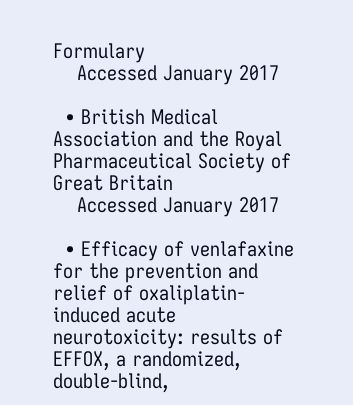Formulary
    Accessed January 2017

  • British Medical Association and the Royal Pharmaceutical Society of Great Britain
    Accessed January 2017

  • Efficacy of venlafaxine for the prevention and relief of oxaliplatin-induced acute neurotoxicity: results of EFFOX, a randomized, double-blind,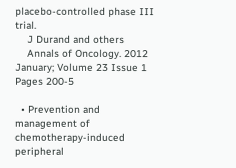placebo-controlled phase III trial.
    J Durand and others
    Annals of Oncology. 2012 January; Volume 23 Issue 1 Pages 200-5

  • Prevention and management of chemotherapy-induced peripheral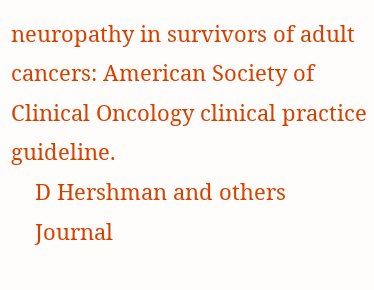neuropathy in survivors of adult cancers: American Society of Clinical Oncology clinical practice guideline.
    D Hershman and others
    Journal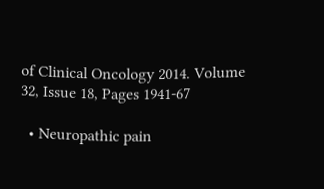of Clinical Oncology 2014. Volume 32, Issue 18, Pages 1941-67

  • Neuropathic pain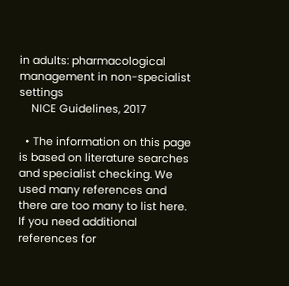in adults: pharmacological management in non-specialist settings
    NICE Guidelines, 2017

  • The information on this page is based on literature searches and specialist checking. We used many references and there are too many to list here. If you need additional references for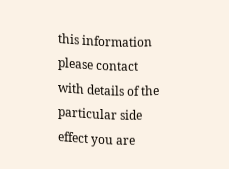this information please contact with details of the particular side effect you are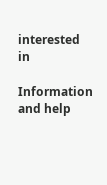interested in

Information and help